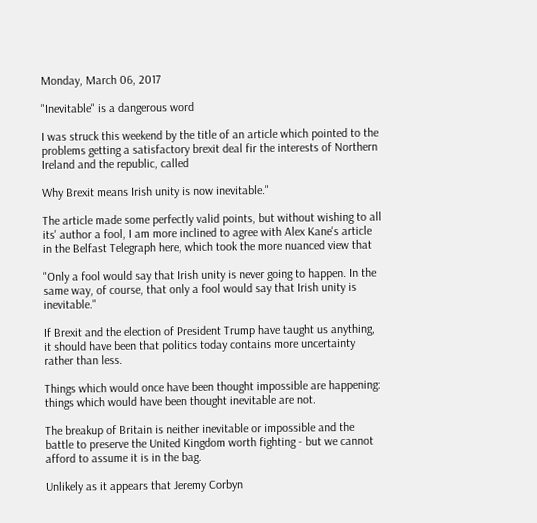Monday, March 06, 2017

"Inevitable" is a dangerous word

I was struck this weekend by the title of an article which pointed to the problems getting a satisfactory brexit deal fir the interests of Northern Ireland and the republic, called

Why Brexit means Irish unity is now inevitable."

The article made some perfectly valid points, but without wishing to all its' author a fool, I am more inclined to agree with Alex Kane's article in the Belfast Telegraph here, which took the more nuanced view that

"Only a fool would say that Irish unity is never going to happen. In the same way, of course, that only a fool would say that Irish unity is inevitable."

If Brexit and the election of President Trump have taught us anything, it should have been that politics today contains more uncertainty rather than less.

Things which would once have been thought impossible are happening: things which would have been thought inevitable are not.

The breakup of Britain is neither inevitable or impossible and the battle to preserve the United Kingdom worth fighting - but we cannot afford to assume it is in the bag.

Unlikely as it appears that Jeremy Corbyn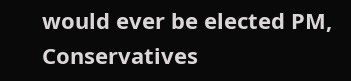would ever be elected PM, Conservatives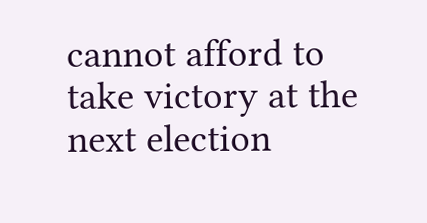cannot afford to take victory at the next election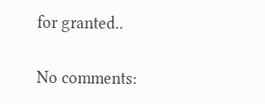for granted..

No comments: